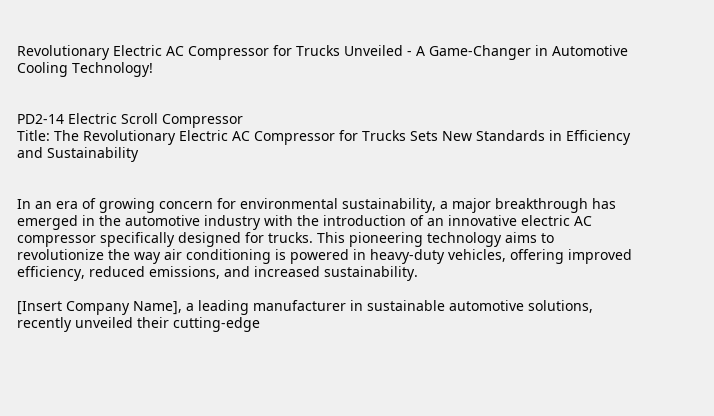Revolutionary Electric AC Compressor for Trucks Unveiled - A Game-Changer in Automotive Cooling Technology!


PD2-14 Electric Scroll Compressor
Title: The Revolutionary Electric AC Compressor for Trucks Sets New Standards in Efficiency and Sustainability


In an era of growing concern for environmental sustainability, a major breakthrough has emerged in the automotive industry with the introduction of an innovative electric AC compressor specifically designed for trucks. This pioneering technology aims to revolutionize the way air conditioning is powered in heavy-duty vehicles, offering improved efficiency, reduced emissions, and increased sustainability.

[Insert Company Name], a leading manufacturer in sustainable automotive solutions, recently unveiled their cutting-edge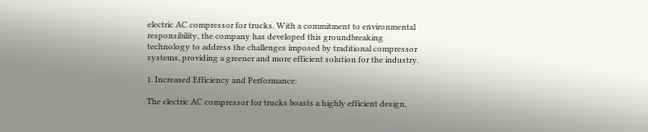electric AC compressor for trucks. With a commitment to environmental responsibility, the company has developed this groundbreaking technology to address the challenges imposed by traditional compressor systems, providing a greener and more efficient solution for the industry.

1. Increased Efficiency and Performance:

The electric AC compressor for trucks boasts a highly efficient design,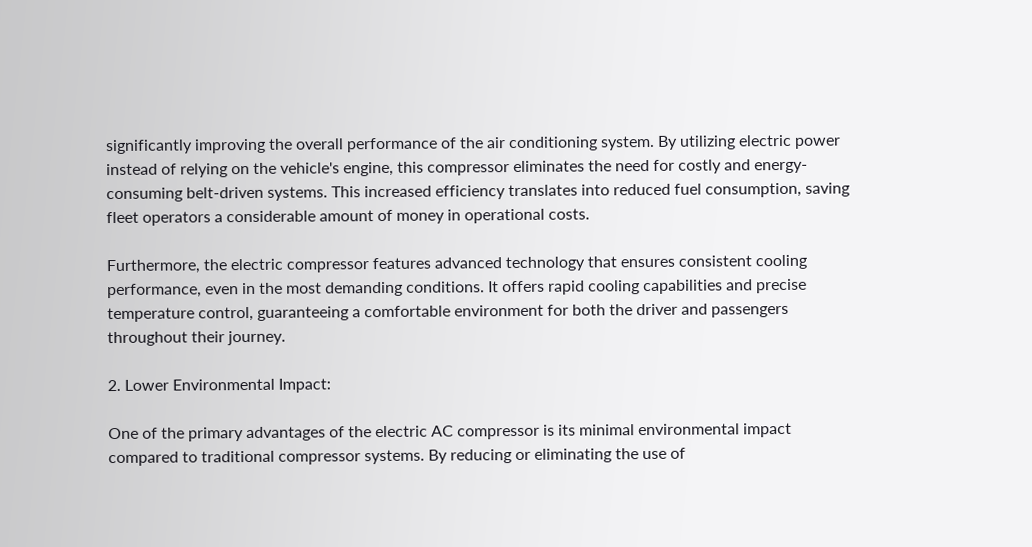significantly improving the overall performance of the air conditioning system. By utilizing electric power instead of relying on the vehicle's engine, this compressor eliminates the need for costly and energy-consuming belt-driven systems. This increased efficiency translates into reduced fuel consumption, saving fleet operators a considerable amount of money in operational costs.

Furthermore, the electric compressor features advanced technology that ensures consistent cooling performance, even in the most demanding conditions. It offers rapid cooling capabilities and precise temperature control, guaranteeing a comfortable environment for both the driver and passengers throughout their journey.

2. Lower Environmental Impact:

One of the primary advantages of the electric AC compressor is its minimal environmental impact compared to traditional compressor systems. By reducing or eliminating the use of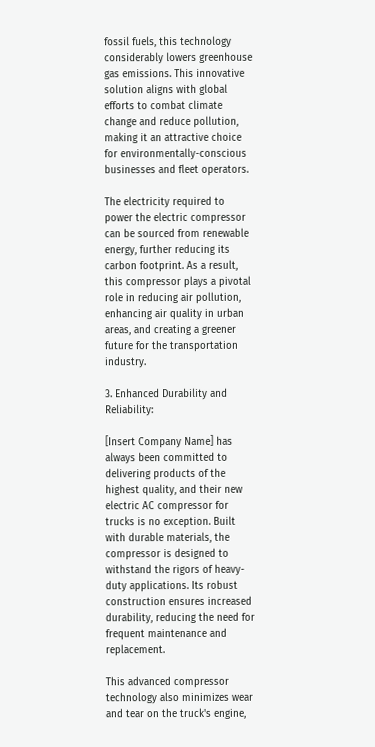fossil fuels, this technology considerably lowers greenhouse gas emissions. This innovative solution aligns with global efforts to combat climate change and reduce pollution, making it an attractive choice for environmentally-conscious businesses and fleet operators.

The electricity required to power the electric compressor can be sourced from renewable energy, further reducing its carbon footprint. As a result, this compressor plays a pivotal role in reducing air pollution, enhancing air quality in urban areas, and creating a greener future for the transportation industry.

3. Enhanced Durability and Reliability:

[Insert Company Name] has always been committed to delivering products of the highest quality, and their new electric AC compressor for trucks is no exception. Built with durable materials, the compressor is designed to withstand the rigors of heavy-duty applications. Its robust construction ensures increased durability, reducing the need for frequent maintenance and replacement.

This advanced compressor technology also minimizes wear and tear on the truck's engine,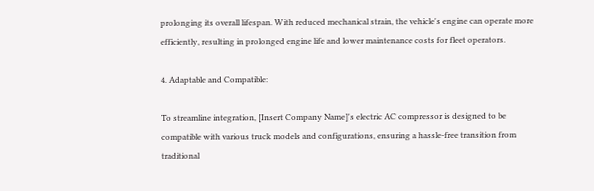prolonging its overall lifespan. With reduced mechanical strain, the vehicle's engine can operate more efficiently, resulting in prolonged engine life and lower maintenance costs for fleet operators.

4. Adaptable and Compatible:

To streamline integration, [Insert Company Name]'s electric AC compressor is designed to be compatible with various truck models and configurations, ensuring a hassle-free transition from traditional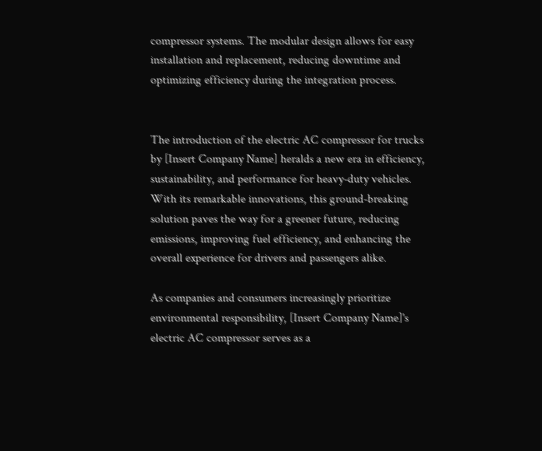compressor systems. The modular design allows for easy installation and replacement, reducing downtime and optimizing efficiency during the integration process.


The introduction of the electric AC compressor for trucks by [Insert Company Name] heralds a new era in efficiency, sustainability, and performance for heavy-duty vehicles. With its remarkable innovations, this ground-breaking solution paves the way for a greener future, reducing emissions, improving fuel efficiency, and enhancing the overall experience for drivers and passengers alike.

As companies and consumers increasingly prioritize environmental responsibility, [Insert Company Name]'s electric AC compressor serves as a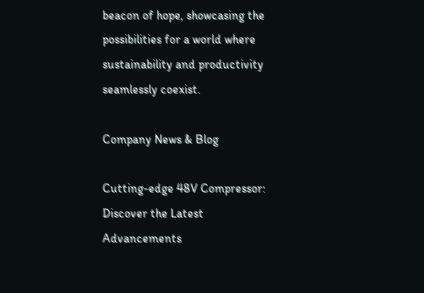beacon of hope, showcasing the possibilities for a world where sustainability and productivity seamlessly coexist.

Company News & Blog

Cutting-edge 48V Compressor: Discover the Latest Advancements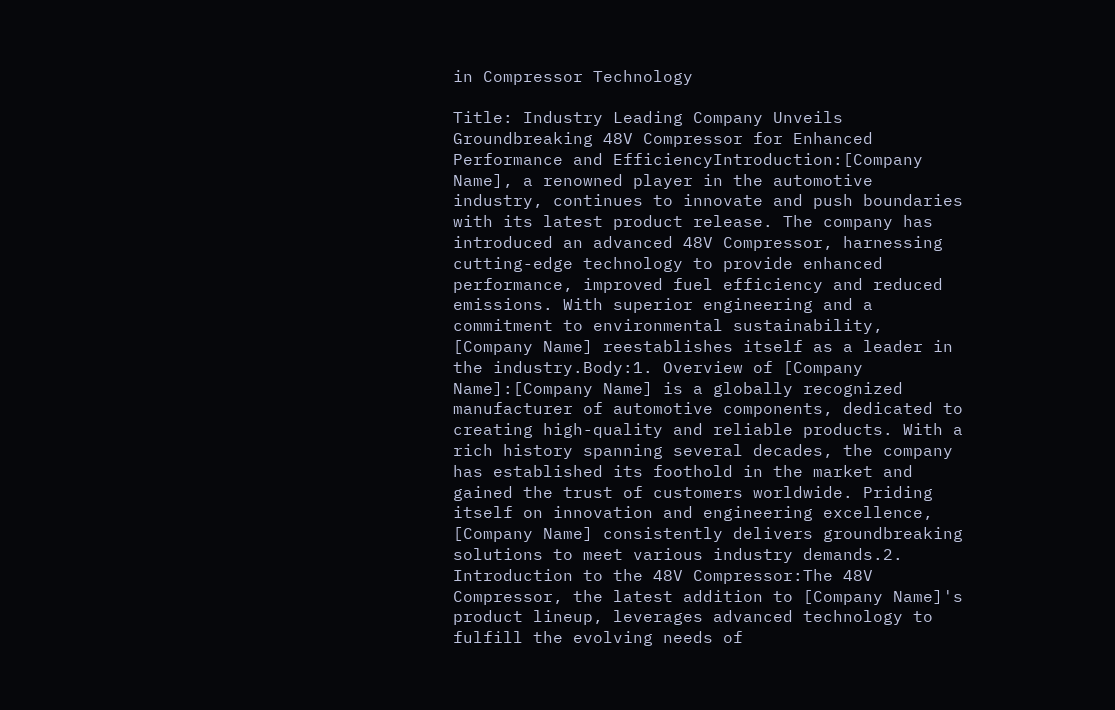in Compressor Technology

Title: Industry Leading Company Unveils Groundbreaking 48V Compressor for Enhanced Performance and EfficiencyIntroduction:[Company Name], a renowned player in the automotive industry, continues to innovate and push boundaries with its latest product release. The company has introduced an advanced 48V Compressor, harnessing cutting-edge technology to provide enhanced performance, improved fuel efficiency and reduced emissions. With superior engineering and a commitment to environmental sustainability, [Company Name] reestablishes itself as a leader in the industry.Body:1. Overview of [Company Name]:[Company Name] is a globally recognized manufacturer of automotive components, dedicated to creating high-quality and reliable products. With a rich history spanning several decades, the company has established its foothold in the market and gained the trust of customers worldwide. Priding itself on innovation and engineering excellence, [Company Name] consistently delivers groundbreaking solutions to meet various industry demands.2. Introduction to the 48V Compressor:The 48V Compressor, the latest addition to [Company Name]'s product lineup, leverages advanced technology to fulfill the evolving needs of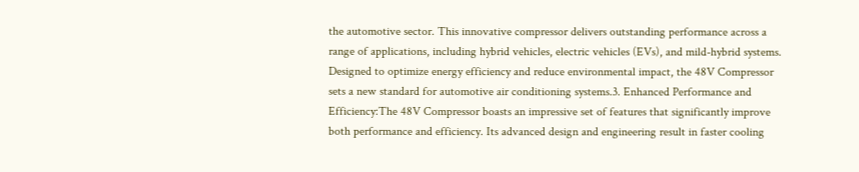the automotive sector. This innovative compressor delivers outstanding performance across a range of applications, including hybrid vehicles, electric vehicles (EVs), and mild-hybrid systems. Designed to optimize energy efficiency and reduce environmental impact, the 48V Compressor sets a new standard for automotive air conditioning systems.3. Enhanced Performance and Efficiency:The 48V Compressor boasts an impressive set of features that significantly improve both performance and efficiency. Its advanced design and engineering result in faster cooling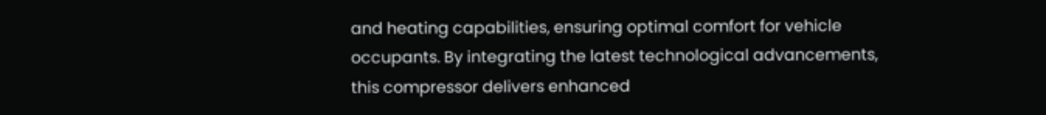and heating capabilities, ensuring optimal comfort for vehicle occupants. By integrating the latest technological advancements, this compressor delivers enhanced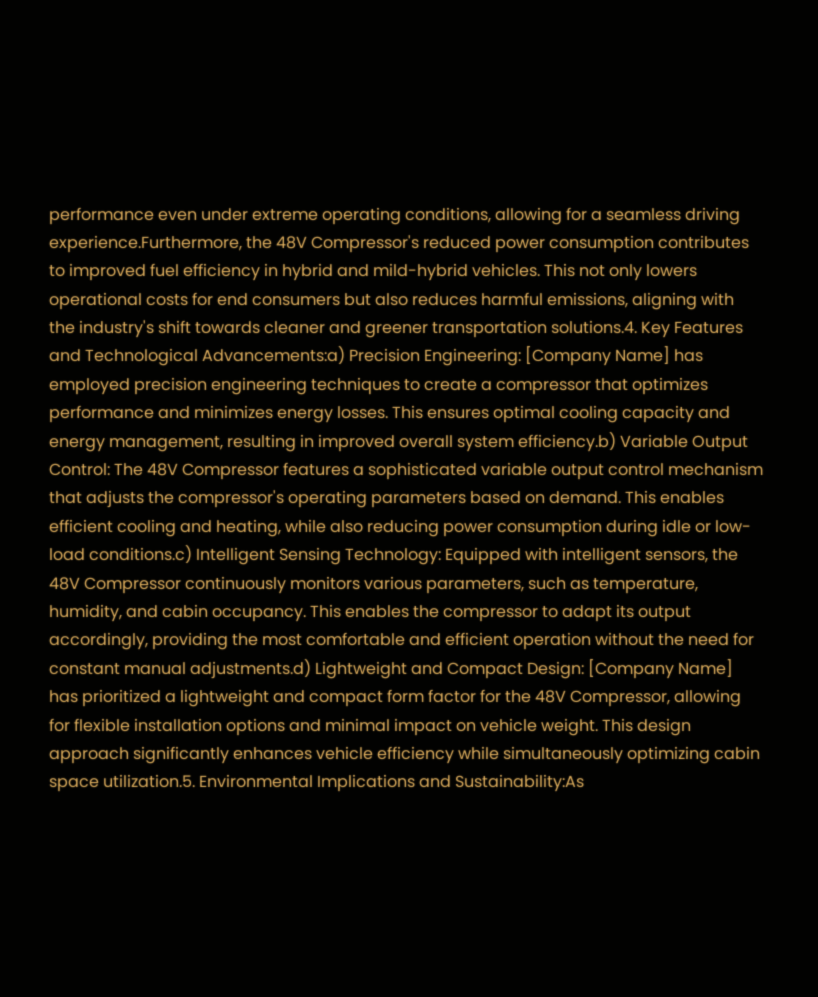performance even under extreme operating conditions, allowing for a seamless driving experience.Furthermore, the 48V Compressor's reduced power consumption contributes to improved fuel efficiency in hybrid and mild-hybrid vehicles. This not only lowers operational costs for end consumers but also reduces harmful emissions, aligning with the industry's shift towards cleaner and greener transportation solutions.4. Key Features and Technological Advancements:a) Precision Engineering: [Company Name] has employed precision engineering techniques to create a compressor that optimizes performance and minimizes energy losses. This ensures optimal cooling capacity and energy management, resulting in improved overall system efficiency.b) Variable Output Control: The 48V Compressor features a sophisticated variable output control mechanism that adjusts the compressor's operating parameters based on demand. This enables efficient cooling and heating, while also reducing power consumption during idle or low-load conditions.c) Intelligent Sensing Technology: Equipped with intelligent sensors, the 48V Compressor continuously monitors various parameters, such as temperature, humidity, and cabin occupancy. This enables the compressor to adapt its output accordingly, providing the most comfortable and efficient operation without the need for constant manual adjustments.d) Lightweight and Compact Design: [Company Name] has prioritized a lightweight and compact form factor for the 48V Compressor, allowing for flexible installation options and minimal impact on vehicle weight. This design approach significantly enhances vehicle efficiency while simultaneously optimizing cabin space utilization.5. Environmental Implications and Sustainability:As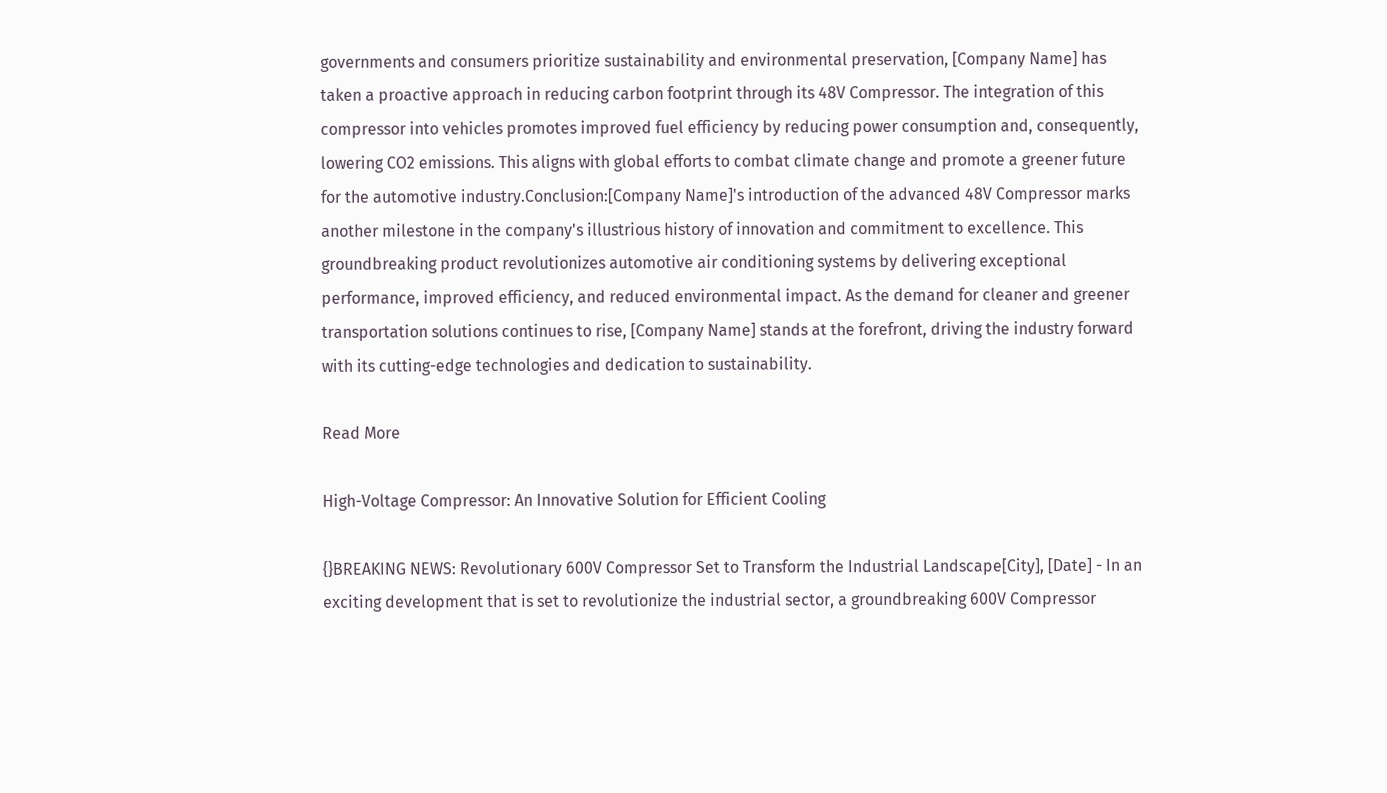governments and consumers prioritize sustainability and environmental preservation, [Company Name] has taken a proactive approach in reducing carbon footprint through its 48V Compressor. The integration of this compressor into vehicles promotes improved fuel efficiency by reducing power consumption and, consequently, lowering CO2 emissions. This aligns with global efforts to combat climate change and promote a greener future for the automotive industry.Conclusion:[Company Name]'s introduction of the advanced 48V Compressor marks another milestone in the company's illustrious history of innovation and commitment to excellence. This groundbreaking product revolutionizes automotive air conditioning systems by delivering exceptional performance, improved efficiency, and reduced environmental impact. As the demand for cleaner and greener transportation solutions continues to rise, [Company Name] stands at the forefront, driving the industry forward with its cutting-edge technologies and dedication to sustainability.

Read More

High-Voltage Compressor: An Innovative Solution for Efficient Cooling

{}BREAKING NEWS: Revolutionary 600V Compressor Set to Transform the Industrial Landscape[City], [Date] - In an exciting development that is set to revolutionize the industrial sector, a groundbreaking 600V Compressor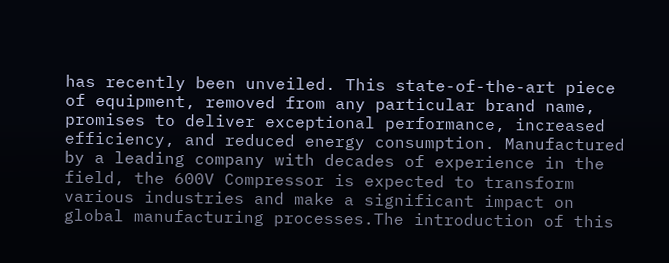has recently been unveiled. This state-of-the-art piece of equipment, removed from any particular brand name, promises to deliver exceptional performance, increased efficiency, and reduced energy consumption. Manufactured by a leading company with decades of experience in the field, the 600V Compressor is expected to transform various industries and make a significant impact on global manufacturing processes.The introduction of this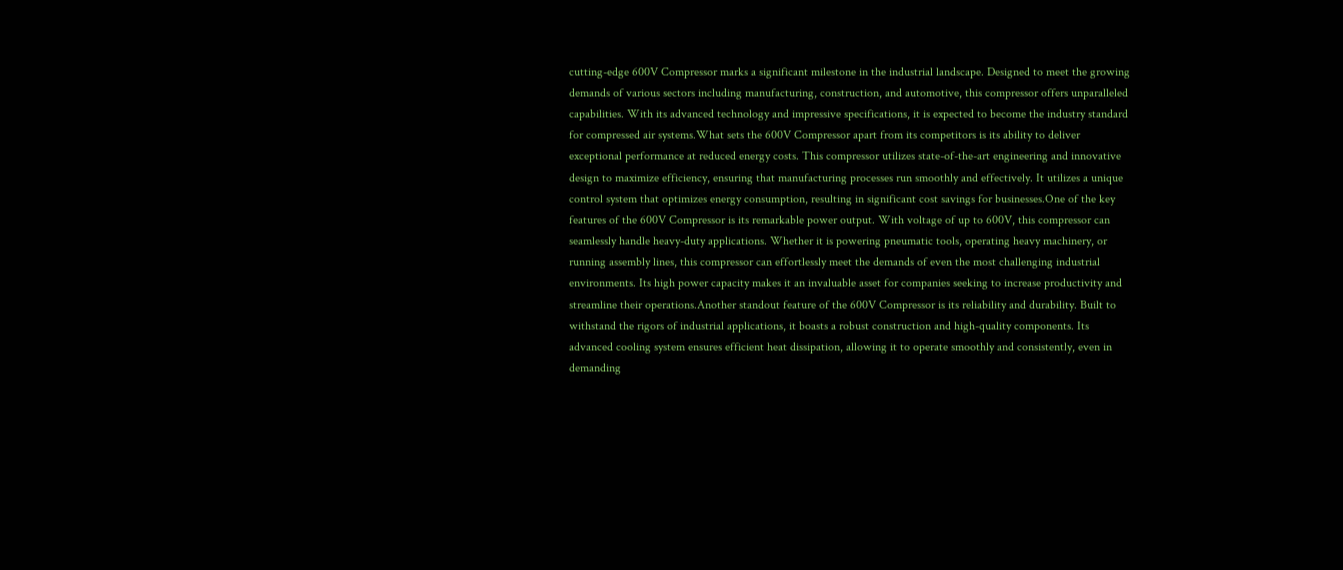cutting-edge 600V Compressor marks a significant milestone in the industrial landscape. Designed to meet the growing demands of various sectors including manufacturing, construction, and automotive, this compressor offers unparalleled capabilities. With its advanced technology and impressive specifications, it is expected to become the industry standard for compressed air systems.What sets the 600V Compressor apart from its competitors is its ability to deliver exceptional performance at reduced energy costs. This compressor utilizes state-of-the-art engineering and innovative design to maximize efficiency, ensuring that manufacturing processes run smoothly and effectively. It utilizes a unique control system that optimizes energy consumption, resulting in significant cost savings for businesses.One of the key features of the 600V Compressor is its remarkable power output. With voltage of up to 600V, this compressor can seamlessly handle heavy-duty applications. Whether it is powering pneumatic tools, operating heavy machinery, or running assembly lines, this compressor can effortlessly meet the demands of even the most challenging industrial environments. Its high power capacity makes it an invaluable asset for companies seeking to increase productivity and streamline their operations.Another standout feature of the 600V Compressor is its reliability and durability. Built to withstand the rigors of industrial applications, it boasts a robust construction and high-quality components. Its advanced cooling system ensures efficient heat dissipation, allowing it to operate smoothly and consistently, even in demanding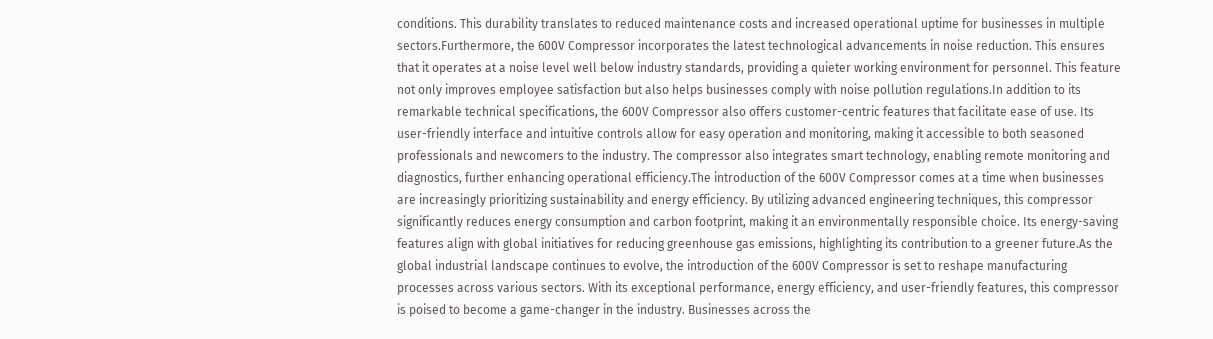conditions. This durability translates to reduced maintenance costs and increased operational uptime for businesses in multiple sectors.Furthermore, the 600V Compressor incorporates the latest technological advancements in noise reduction. This ensures that it operates at a noise level well below industry standards, providing a quieter working environment for personnel. This feature not only improves employee satisfaction but also helps businesses comply with noise pollution regulations.In addition to its remarkable technical specifications, the 600V Compressor also offers customer-centric features that facilitate ease of use. Its user-friendly interface and intuitive controls allow for easy operation and monitoring, making it accessible to both seasoned professionals and newcomers to the industry. The compressor also integrates smart technology, enabling remote monitoring and diagnostics, further enhancing operational efficiency.The introduction of the 600V Compressor comes at a time when businesses are increasingly prioritizing sustainability and energy efficiency. By utilizing advanced engineering techniques, this compressor significantly reduces energy consumption and carbon footprint, making it an environmentally responsible choice. Its energy-saving features align with global initiatives for reducing greenhouse gas emissions, highlighting its contribution to a greener future.As the global industrial landscape continues to evolve, the introduction of the 600V Compressor is set to reshape manufacturing processes across various sectors. With its exceptional performance, energy efficiency, and user-friendly features, this compressor is poised to become a game-changer in the industry. Businesses across the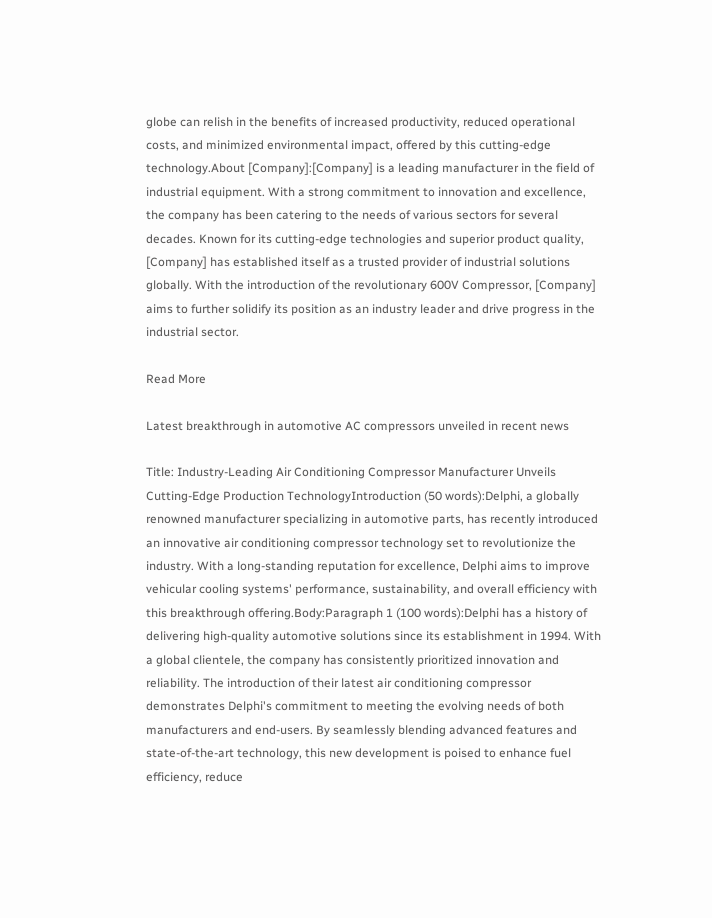globe can relish in the benefits of increased productivity, reduced operational costs, and minimized environmental impact, offered by this cutting-edge technology.About [Company]:[Company] is a leading manufacturer in the field of industrial equipment. With a strong commitment to innovation and excellence, the company has been catering to the needs of various sectors for several decades. Known for its cutting-edge technologies and superior product quality, [Company] has established itself as a trusted provider of industrial solutions globally. With the introduction of the revolutionary 600V Compressor, [Company] aims to further solidify its position as an industry leader and drive progress in the industrial sector.

Read More

Latest breakthrough in automotive AC compressors unveiled in recent news

Title: Industry-Leading Air Conditioning Compressor Manufacturer Unveils Cutting-Edge Production TechnologyIntroduction (50 words):Delphi, a globally renowned manufacturer specializing in automotive parts, has recently introduced an innovative air conditioning compressor technology set to revolutionize the industry. With a long-standing reputation for excellence, Delphi aims to improve vehicular cooling systems' performance, sustainability, and overall efficiency with this breakthrough offering.Body:Paragraph 1 (100 words):Delphi has a history of delivering high-quality automotive solutions since its establishment in 1994. With a global clientele, the company has consistently prioritized innovation and reliability. The introduction of their latest air conditioning compressor demonstrates Delphi's commitment to meeting the evolving needs of both manufacturers and end-users. By seamlessly blending advanced features and state-of-the-art technology, this new development is poised to enhance fuel efficiency, reduce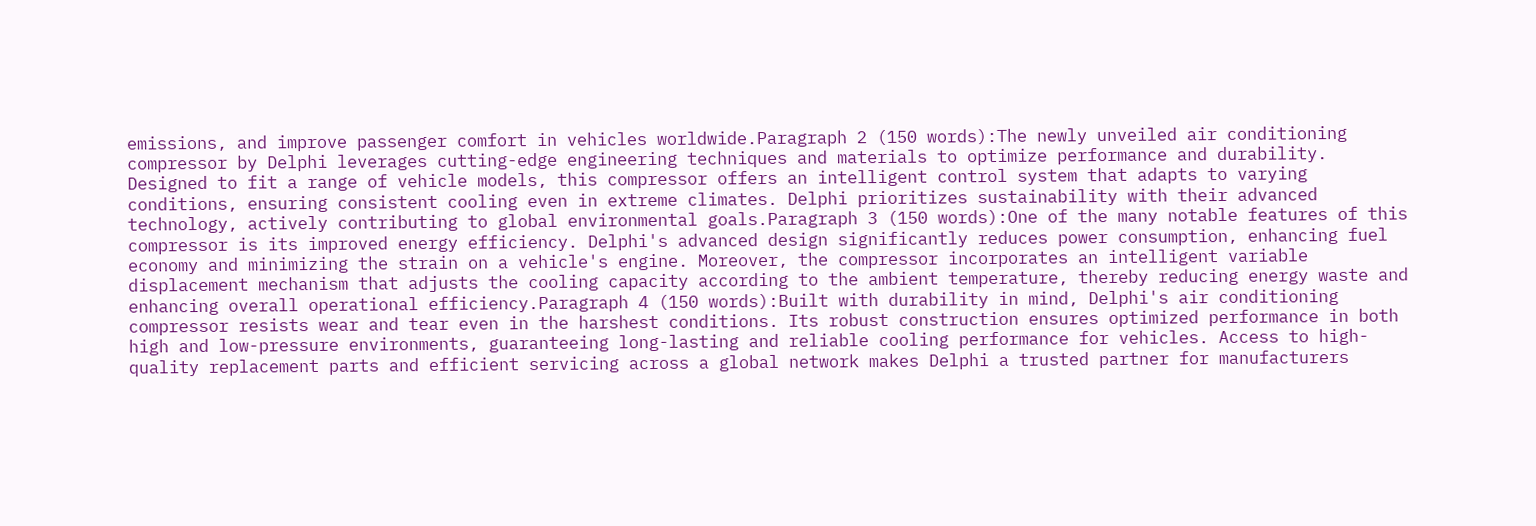emissions, and improve passenger comfort in vehicles worldwide.Paragraph 2 (150 words):The newly unveiled air conditioning compressor by Delphi leverages cutting-edge engineering techniques and materials to optimize performance and durability. Designed to fit a range of vehicle models, this compressor offers an intelligent control system that adapts to varying conditions, ensuring consistent cooling even in extreme climates. Delphi prioritizes sustainability with their advanced technology, actively contributing to global environmental goals.Paragraph 3 (150 words):One of the many notable features of this compressor is its improved energy efficiency. Delphi's advanced design significantly reduces power consumption, enhancing fuel economy and minimizing the strain on a vehicle's engine. Moreover, the compressor incorporates an intelligent variable displacement mechanism that adjusts the cooling capacity according to the ambient temperature, thereby reducing energy waste and enhancing overall operational efficiency.Paragraph 4 (150 words):Built with durability in mind, Delphi's air conditioning compressor resists wear and tear even in the harshest conditions. Its robust construction ensures optimized performance in both high and low-pressure environments, guaranteeing long-lasting and reliable cooling performance for vehicles. Access to high-quality replacement parts and efficient servicing across a global network makes Delphi a trusted partner for manufacturers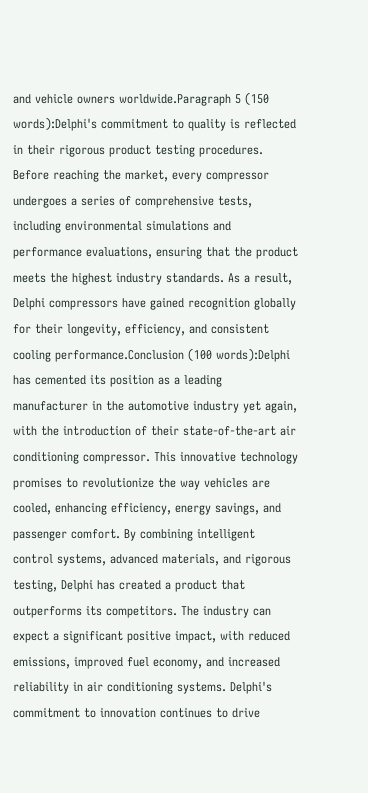and vehicle owners worldwide.Paragraph 5 (150 words):Delphi's commitment to quality is reflected in their rigorous product testing procedures. Before reaching the market, every compressor undergoes a series of comprehensive tests, including environmental simulations and performance evaluations, ensuring that the product meets the highest industry standards. As a result, Delphi compressors have gained recognition globally for their longevity, efficiency, and consistent cooling performance.Conclusion (100 words):Delphi has cemented its position as a leading manufacturer in the automotive industry yet again, with the introduction of their state-of-the-art air conditioning compressor. This innovative technology promises to revolutionize the way vehicles are cooled, enhancing efficiency, energy savings, and passenger comfort. By combining intelligent control systems, advanced materials, and rigorous testing, Delphi has created a product that outperforms its competitors. The industry can expect a significant positive impact, with reduced emissions, improved fuel economy, and increased reliability in air conditioning systems. Delphi's commitment to innovation continues to drive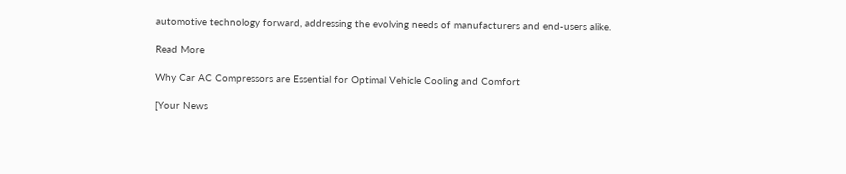automotive technology forward, addressing the evolving needs of manufacturers and end-users alike.

Read More

Why Car AC Compressors are Essential for Optimal Vehicle Cooling and Comfort

[Your News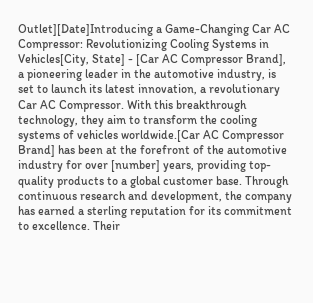Outlet][Date]Introducing a Game-Changing Car AC Compressor: Revolutionizing Cooling Systems in Vehicles[City, State] - [Car AC Compressor Brand], a pioneering leader in the automotive industry, is set to launch its latest innovation, a revolutionary Car AC Compressor. With this breakthrough technology, they aim to transform the cooling systems of vehicles worldwide.[Car AC Compressor Brand] has been at the forefront of the automotive industry for over [number] years, providing top-quality products to a global customer base. Through continuous research and development, the company has earned a sterling reputation for its commitment to excellence. Their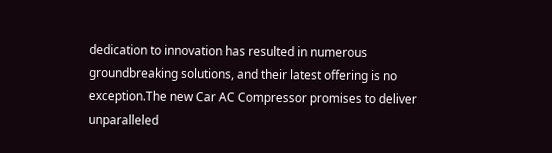dedication to innovation has resulted in numerous groundbreaking solutions, and their latest offering is no exception.The new Car AC Compressor promises to deliver unparalleled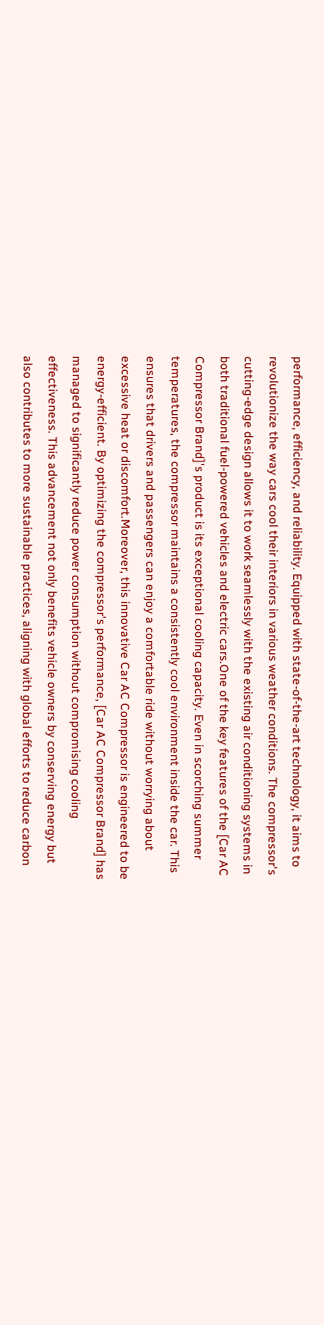performance, efficiency, and reliability. Equipped with state-of-the-art technology, it aims to revolutionize the way cars cool their interiors in various weather conditions. The compressor's cutting-edge design allows it to work seamlessly with the existing air conditioning systems in both traditional fuel-powered vehicles and electric cars.One of the key features of the [Car AC Compressor Brand]'s product is its exceptional cooling capacity. Even in scorching summer temperatures, the compressor maintains a consistently cool environment inside the car. This ensures that drivers and passengers can enjoy a comfortable ride without worrying about excessive heat or discomfort.Moreover, this innovative Car AC Compressor is engineered to be energy-efficient. By optimizing the compressor's performance, [Car AC Compressor Brand] has managed to significantly reduce power consumption without compromising cooling effectiveness. This advancement not only benefits vehicle owners by conserving energy but also contributes to more sustainable practices, aligning with global efforts to reduce carbon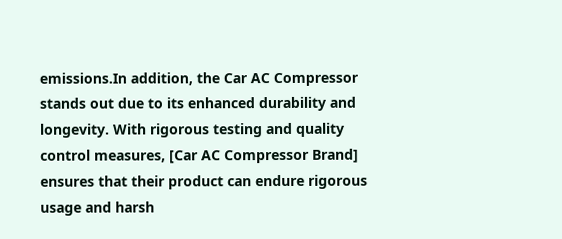emissions.In addition, the Car AC Compressor stands out due to its enhanced durability and longevity. With rigorous testing and quality control measures, [Car AC Compressor Brand] ensures that their product can endure rigorous usage and harsh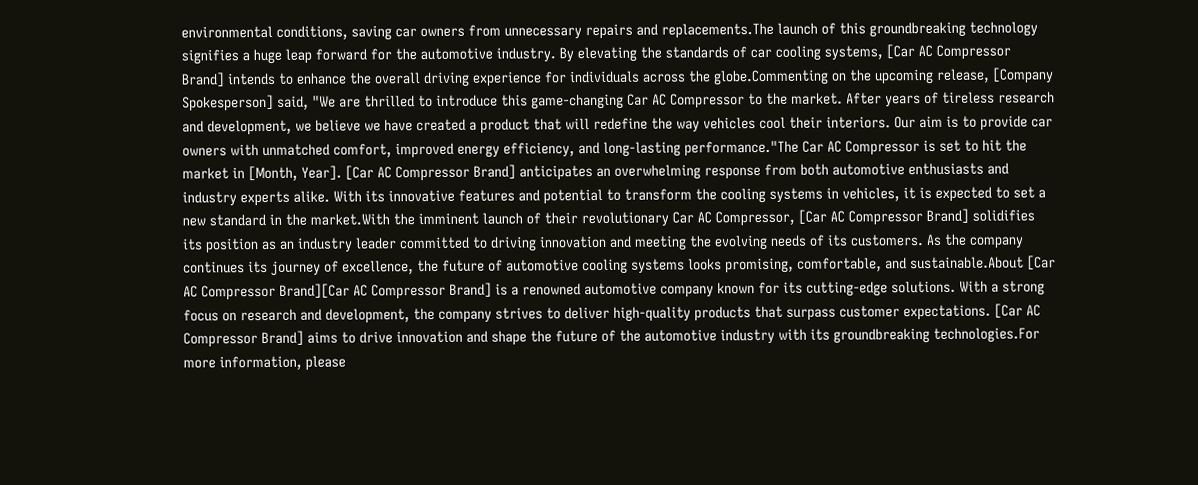environmental conditions, saving car owners from unnecessary repairs and replacements.The launch of this groundbreaking technology signifies a huge leap forward for the automotive industry. By elevating the standards of car cooling systems, [Car AC Compressor Brand] intends to enhance the overall driving experience for individuals across the globe.Commenting on the upcoming release, [Company Spokesperson] said, "We are thrilled to introduce this game-changing Car AC Compressor to the market. After years of tireless research and development, we believe we have created a product that will redefine the way vehicles cool their interiors. Our aim is to provide car owners with unmatched comfort, improved energy efficiency, and long-lasting performance."The Car AC Compressor is set to hit the market in [Month, Year]. [Car AC Compressor Brand] anticipates an overwhelming response from both automotive enthusiasts and industry experts alike. With its innovative features and potential to transform the cooling systems in vehicles, it is expected to set a new standard in the market.With the imminent launch of their revolutionary Car AC Compressor, [Car AC Compressor Brand] solidifies its position as an industry leader committed to driving innovation and meeting the evolving needs of its customers. As the company continues its journey of excellence, the future of automotive cooling systems looks promising, comfortable, and sustainable.About [Car AC Compressor Brand][Car AC Compressor Brand] is a renowned automotive company known for its cutting-edge solutions. With a strong focus on research and development, the company strives to deliver high-quality products that surpass customer expectations. [Car AC Compressor Brand] aims to drive innovation and shape the future of the automotive industry with its groundbreaking technologies.For more information, please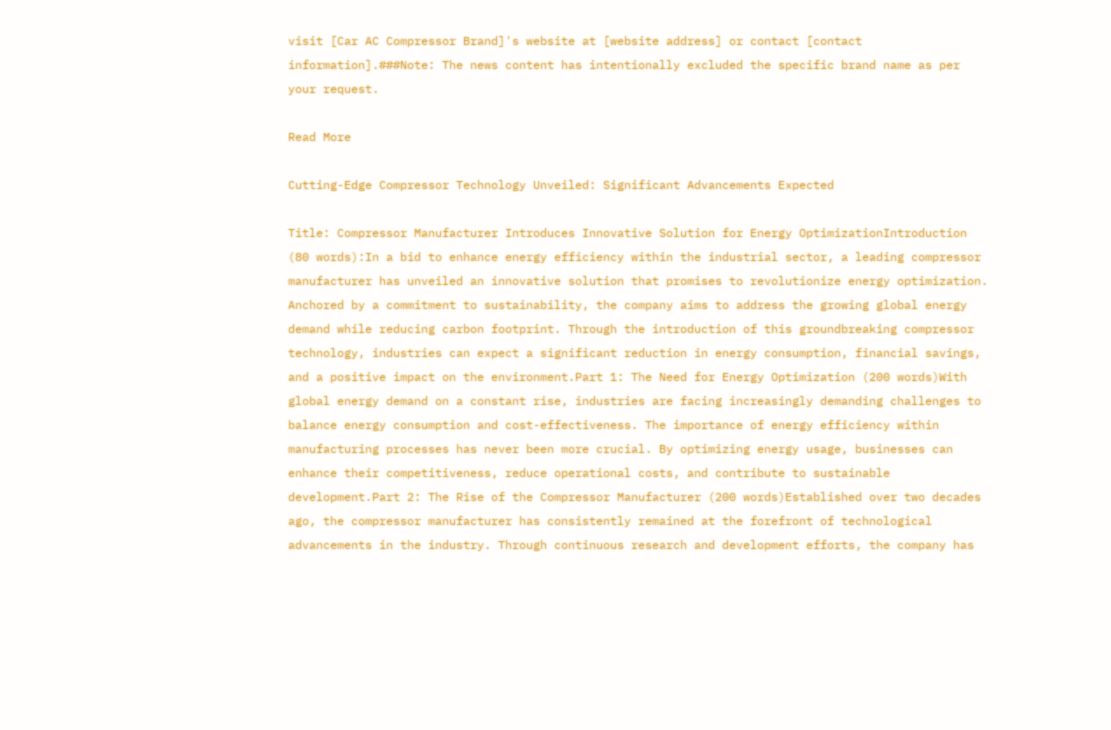visit [Car AC Compressor Brand]'s website at [website address] or contact [contact information].###Note: The news content has intentionally excluded the specific brand name as per your request.

Read More

Cutting-Edge Compressor Technology Unveiled: Significant Advancements Expected

Title: Compressor Manufacturer Introduces Innovative Solution for Energy OptimizationIntroduction (80 words):In a bid to enhance energy efficiency within the industrial sector, a leading compressor manufacturer has unveiled an innovative solution that promises to revolutionize energy optimization. Anchored by a commitment to sustainability, the company aims to address the growing global energy demand while reducing carbon footprint. Through the introduction of this groundbreaking compressor technology, industries can expect a significant reduction in energy consumption, financial savings, and a positive impact on the environment.Part 1: The Need for Energy Optimization (200 words)With global energy demand on a constant rise, industries are facing increasingly demanding challenges to balance energy consumption and cost-effectiveness. The importance of energy efficiency within manufacturing processes has never been more crucial. By optimizing energy usage, businesses can enhance their competitiveness, reduce operational costs, and contribute to sustainable development.Part 2: The Rise of the Compressor Manufacturer (200 words)Established over two decades ago, the compressor manufacturer has consistently remained at the forefront of technological advancements in the industry. Through continuous research and development efforts, the company has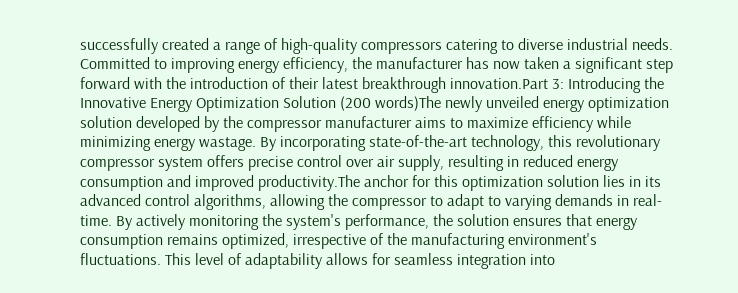successfully created a range of high-quality compressors catering to diverse industrial needs. Committed to improving energy efficiency, the manufacturer has now taken a significant step forward with the introduction of their latest breakthrough innovation.Part 3: Introducing the Innovative Energy Optimization Solution (200 words)The newly unveiled energy optimization solution developed by the compressor manufacturer aims to maximize efficiency while minimizing energy wastage. By incorporating state-of-the-art technology, this revolutionary compressor system offers precise control over air supply, resulting in reduced energy consumption and improved productivity.The anchor for this optimization solution lies in its advanced control algorithms, allowing the compressor to adapt to varying demands in real-time. By actively monitoring the system's performance, the solution ensures that energy consumption remains optimized, irrespective of the manufacturing environment's fluctuations. This level of adaptability allows for seamless integration into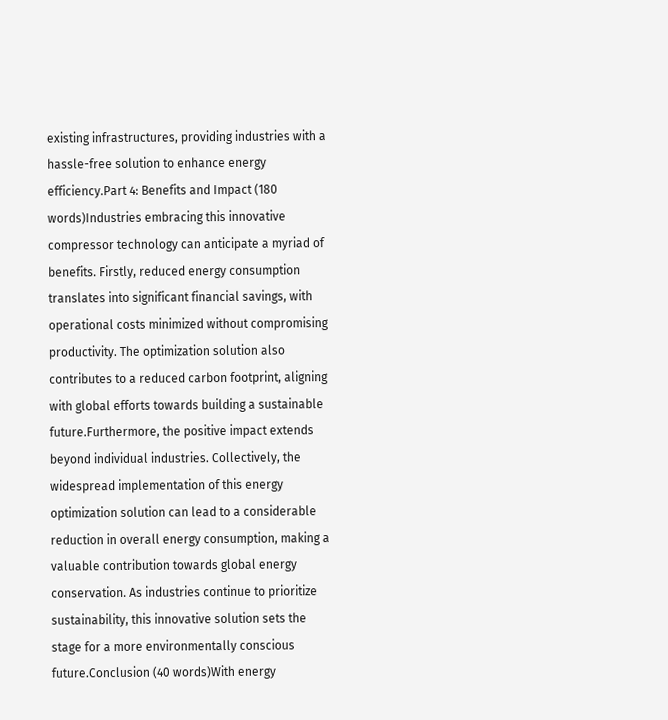existing infrastructures, providing industries with a hassle-free solution to enhance energy efficiency.Part 4: Benefits and Impact (180 words)Industries embracing this innovative compressor technology can anticipate a myriad of benefits. Firstly, reduced energy consumption translates into significant financial savings, with operational costs minimized without compromising productivity. The optimization solution also contributes to a reduced carbon footprint, aligning with global efforts towards building a sustainable future.Furthermore, the positive impact extends beyond individual industries. Collectively, the widespread implementation of this energy optimization solution can lead to a considerable reduction in overall energy consumption, making a valuable contribution towards global energy conservation. As industries continue to prioritize sustainability, this innovative solution sets the stage for a more environmentally conscious future.Conclusion (40 words)With energy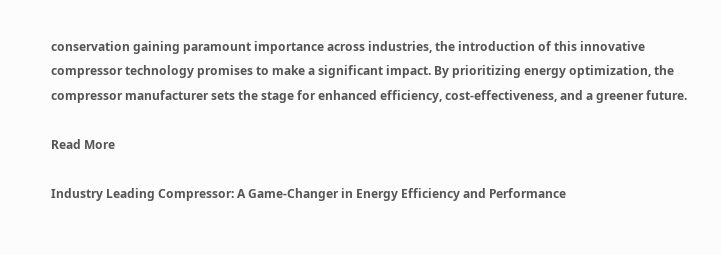conservation gaining paramount importance across industries, the introduction of this innovative compressor technology promises to make a significant impact. By prioritizing energy optimization, the compressor manufacturer sets the stage for enhanced efficiency, cost-effectiveness, and a greener future.

Read More

Industry Leading Compressor: A Game-Changer in Energy Efficiency and Performance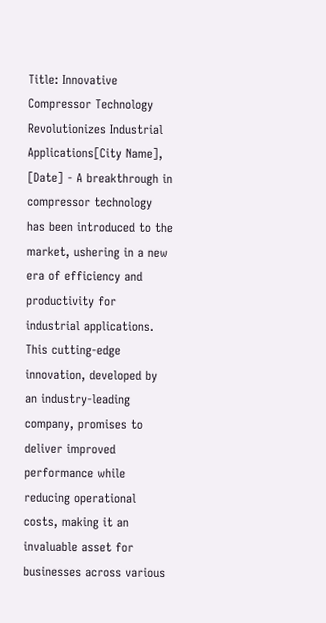Title: Innovative Compressor Technology Revolutionizes Industrial Applications[City Name], [Date] - A breakthrough in compressor technology has been introduced to the market, ushering in a new era of efficiency and productivity for industrial applications. This cutting-edge innovation, developed by an industry-leading company, promises to deliver improved performance while reducing operational costs, making it an invaluable asset for businesses across various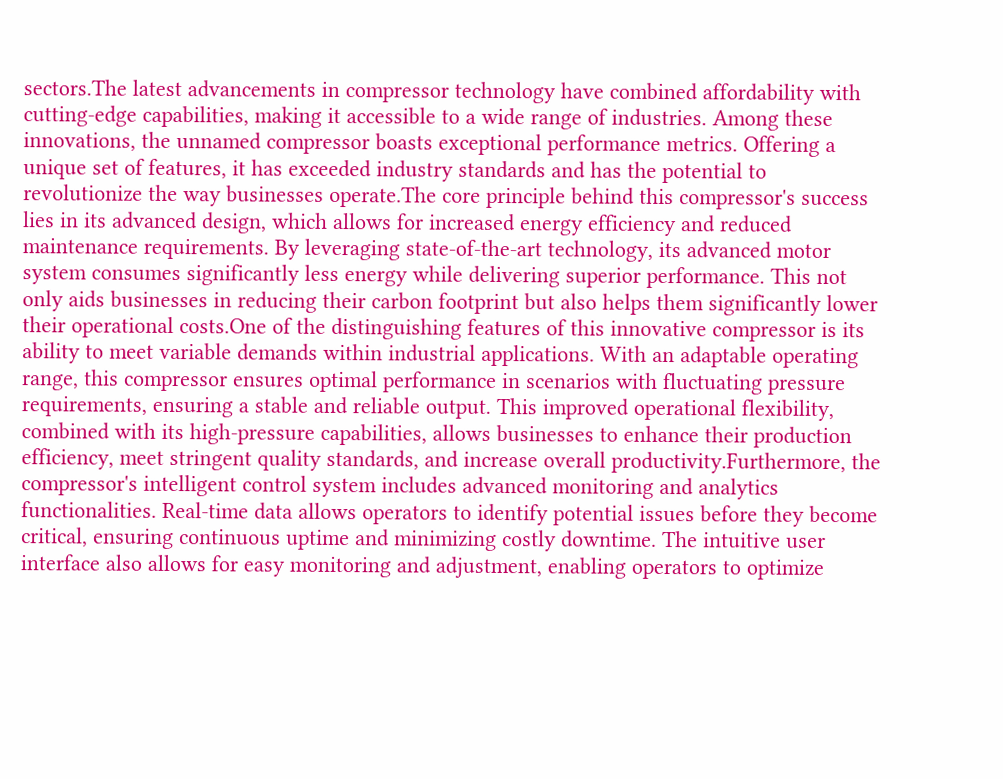sectors.The latest advancements in compressor technology have combined affordability with cutting-edge capabilities, making it accessible to a wide range of industries. Among these innovations, the unnamed compressor boasts exceptional performance metrics. Offering a unique set of features, it has exceeded industry standards and has the potential to revolutionize the way businesses operate.The core principle behind this compressor's success lies in its advanced design, which allows for increased energy efficiency and reduced maintenance requirements. By leveraging state-of-the-art technology, its advanced motor system consumes significantly less energy while delivering superior performance. This not only aids businesses in reducing their carbon footprint but also helps them significantly lower their operational costs.One of the distinguishing features of this innovative compressor is its ability to meet variable demands within industrial applications. With an adaptable operating range, this compressor ensures optimal performance in scenarios with fluctuating pressure requirements, ensuring a stable and reliable output. This improved operational flexibility, combined with its high-pressure capabilities, allows businesses to enhance their production efficiency, meet stringent quality standards, and increase overall productivity.Furthermore, the compressor's intelligent control system includes advanced monitoring and analytics functionalities. Real-time data allows operators to identify potential issues before they become critical, ensuring continuous uptime and minimizing costly downtime. The intuitive user interface also allows for easy monitoring and adjustment, enabling operators to optimize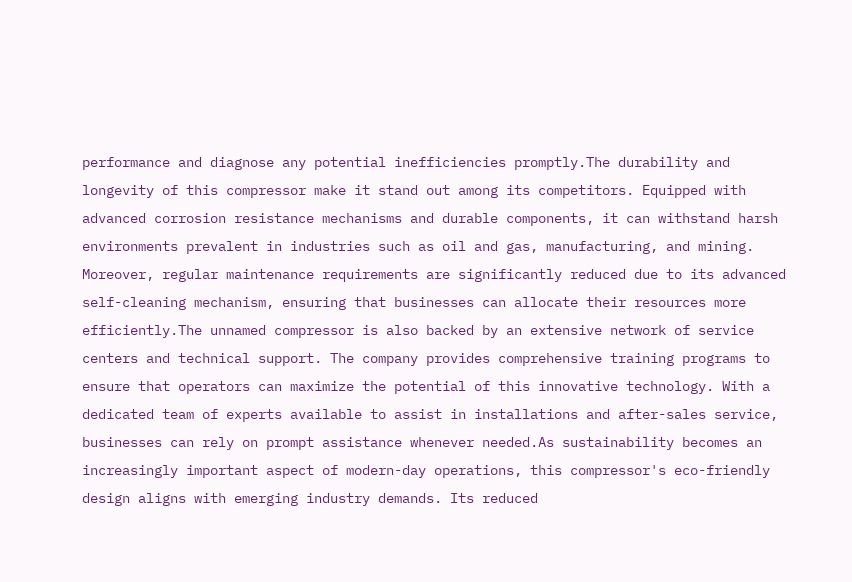performance and diagnose any potential inefficiencies promptly.The durability and longevity of this compressor make it stand out among its competitors. Equipped with advanced corrosion resistance mechanisms and durable components, it can withstand harsh environments prevalent in industries such as oil and gas, manufacturing, and mining. Moreover, regular maintenance requirements are significantly reduced due to its advanced self-cleaning mechanism, ensuring that businesses can allocate their resources more efficiently.The unnamed compressor is also backed by an extensive network of service centers and technical support. The company provides comprehensive training programs to ensure that operators can maximize the potential of this innovative technology. With a dedicated team of experts available to assist in installations and after-sales service, businesses can rely on prompt assistance whenever needed.As sustainability becomes an increasingly important aspect of modern-day operations, this compressor's eco-friendly design aligns with emerging industry demands. Its reduced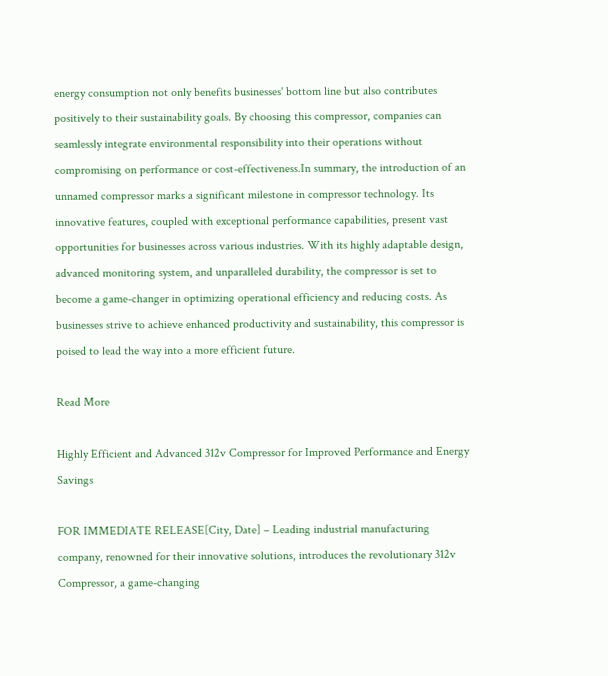energy consumption not only benefits businesses' bottom line but also contributes positively to their sustainability goals. By choosing this compressor, companies can seamlessly integrate environmental responsibility into their operations without compromising on performance or cost-effectiveness.In summary, the introduction of an unnamed compressor marks a significant milestone in compressor technology. Its innovative features, coupled with exceptional performance capabilities, present vast opportunities for businesses across various industries. With its highly adaptable design, advanced monitoring system, and unparalleled durability, the compressor is set to become a game-changer in optimizing operational efficiency and reducing costs. As businesses strive to achieve enhanced productivity and sustainability, this compressor is poised to lead the way into a more efficient future.

Read More

Highly Efficient and Advanced 312v Compressor for Improved Performance and Energy Savings

FOR IMMEDIATE RELEASE[City, Date] – Leading industrial manufacturing company, renowned for their innovative solutions, introduces the revolutionary 312v Compressor, a game-changing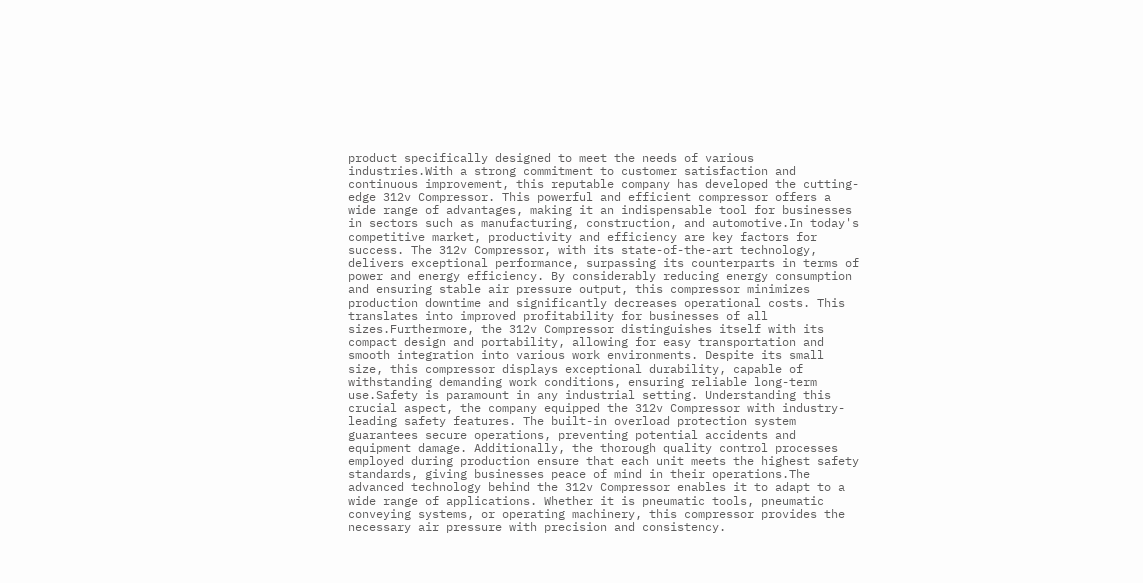product specifically designed to meet the needs of various industries.With a strong commitment to customer satisfaction and continuous improvement, this reputable company has developed the cutting-edge 312v Compressor. This powerful and efficient compressor offers a wide range of advantages, making it an indispensable tool for businesses in sectors such as manufacturing, construction, and automotive.In today's competitive market, productivity and efficiency are key factors for success. The 312v Compressor, with its state-of-the-art technology, delivers exceptional performance, surpassing its counterparts in terms of power and energy efficiency. By considerably reducing energy consumption and ensuring stable air pressure output, this compressor minimizes production downtime and significantly decreases operational costs. This translates into improved profitability for businesses of all sizes.Furthermore, the 312v Compressor distinguishes itself with its compact design and portability, allowing for easy transportation and smooth integration into various work environments. Despite its small size, this compressor displays exceptional durability, capable of withstanding demanding work conditions, ensuring reliable long-term use.Safety is paramount in any industrial setting. Understanding this crucial aspect, the company equipped the 312v Compressor with industry-leading safety features. The built-in overload protection system guarantees secure operations, preventing potential accidents and equipment damage. Additionally, the thorough quality control processes employed during production ensure that each unit meets the highest safety standards, giving businesses peace of mind in their operations.The advanced technology behind the 312v Compressor enables it to adapt to a wide range of applications. Whether it is pneumatic tools, pneumatic conveying systems, or operating machinery, this compressor provides the necessary air pressure with precision and consistency.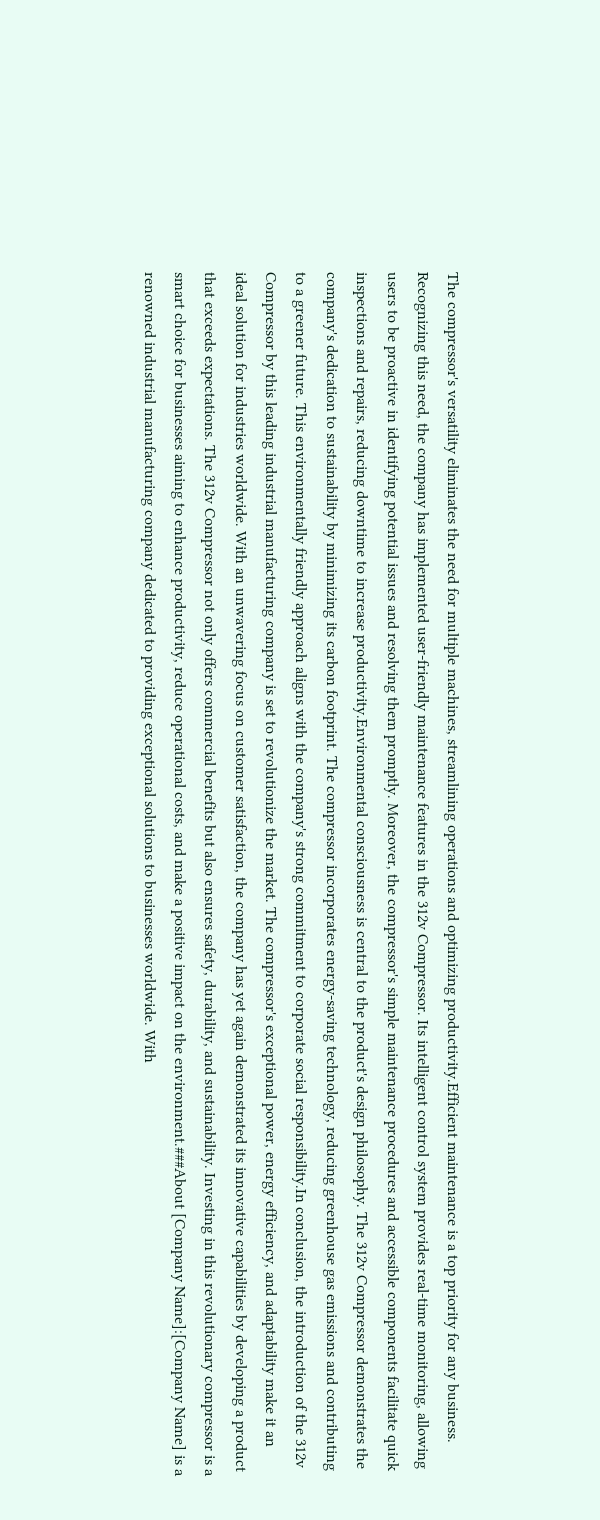The compressor's versatility eliminates the need for multiple machines, streamlining operations and optimizing productivity.Efficient maintenance is a top priority for any business. Recognizing this need, the company has implemented user-friendly maintenance features in the 312v Compressor. Its intelligent control system provides real-time monitoring, allowing users to be proactive in identifying potential issues and resolving them promptly. Moreover, the compressor's simple maintenance procedures and accessible components facilitate quick inspections and repairs, reducing downtime to increase productivity.Environmental consciousness is central to the product's design philosophy. The 312v Compressor demonstrates the company's dedication to sustainability by minimizing its carbon footprint. The compressor incorporates energy-saving technology, reducing greenhouse gas emissions and contributing to a greener future. This environmentally friendly approach aligns with the company's strong commitment to corporate social responsibility.In conclusion, the introduction of the 312v Compressor by this leading industrial manufacturing company is set to revolutionize the market. The compressor's exceptional power, energy efficiency, and adaptability make it an ideal solution for industries worldwide. With an unwavering focus on customer satisfaction, the company has yet again demonstrated its innovative capabilities by developing a product that exceeds expectations. The 312v Compressor not only offers commercial benefits but also ensures safety, durability, and sustainability. Investing in this revolutionary compressor is a smart choice for businesses aiming to enhance productivity, reduce operational costs, and make a positive impact on the environment.###About [Company Name]:[Company Name] is a renowned industrial manufacturing company dedicated to providing exceptional solutions to businesses worldwide. With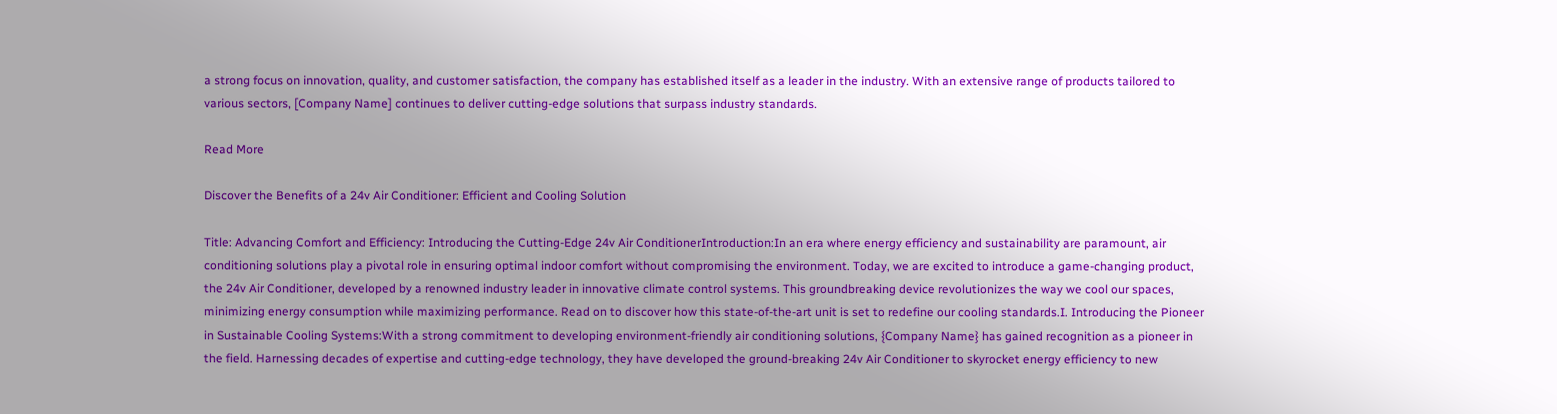a strong focus on innovation, quality, and customer satisfaction, the company has established itself as a leader in the industry. With an extensive range of products tailored to various sectors, [Company Name] continues to deliver cutting-edge solutions that surpass industry standards.

Read More

Discover the Benefits of a 24v Air Conditioner: Efficient and Cooling Solution

Title: Advancing Comfort and Efficiency: Introducing the Cutting-Edge 24v Air ConditionerIntroduction:In an era where energy efficiency and sustainability are paramount, air conditioning solutions play a pivotal role in ensuring optimal indoor comfort without compromising the environment. Today, we are excited to introduce a game-changing product, the 24v Air Conditioner, developed by a renowned industry leader in innovative climate control systems. This groundbreaking device revolutionizes the way we cool our spaces, minimizing energy consumption while maximizing performance. Read on to discover how this state-of-the-art unit is set to redefine our cooling standards.I. Introducing the Pioneer in Sustainable Cooling Systems:With a strong commitment to developing environment-friendly air conditioning solutions, {Company Name} has gained recognition as a pioneer in the field. Harnessing decades of expertise and cutting-edge technology, they have developed the ground-breaking 24v Air Conditioner to skyrocket energy efficiency to new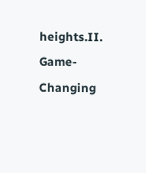heights.II. Game-Changing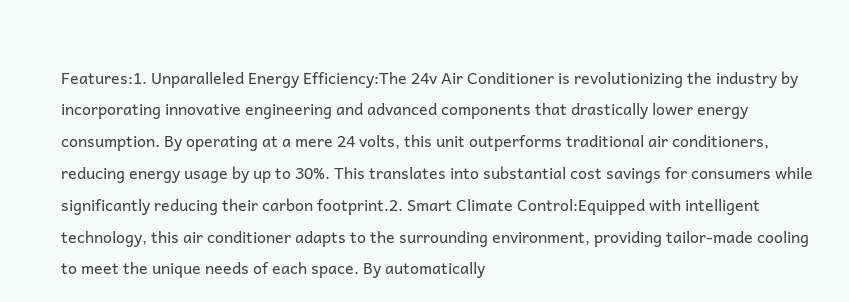Features:1. Unparalleled Energy Efficiency:The 24v Air Conditioner is revolutionizing the industry by incorporating innovative engineering and advanced components that drastically lower energy consumption. By operating at a mere 24 volts, this unit outperforms traditional air conditioners, reducing energy usage by up to 30%. This translates into substantial cost savings for consumers while significantly reducing their carbon footprint.2. Smart Climate Control:Equipped with intelligent technology, this air conditioner adapts to the surrounding environment, providing tailor-made cooling to meet the unique needs of each space. By automatically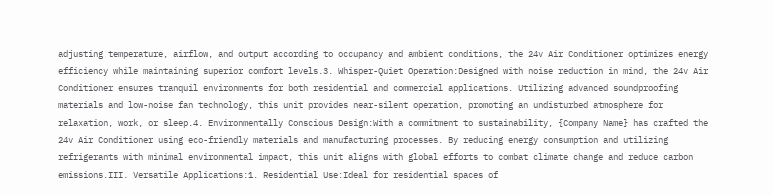adjusting temperature, airflow, and output according to occupancy and ambient conditions, the 24v Air Conditioner optimizes energy efficiency while maintaining superior comfort levels.3. Whisper-Quiet Operation:Designed with noise reduction in mind, the 24v Air Conditioner ensures tranquil environments for both residential and commercial applications. Utilizing advanced soundproofing materials and low-noise fan technology, this unit provides near-silent operation, promoting an undisturbed atmosphere for relaxation, work, or sleep.4. Environmentally Conscious Design:With a commitment to sustainability, {Company Name} has crafted the 24v Air Conditioner using eco-friendly materials and manufacturing processes. By reducing energy consumption and utilizing refrigerants with minimal environmental impact, this unit aligns with global efforts to combat climate change and reduce carbon emissions.III. Versatile Applications:1. Residential Use:Ideal for residential spaces of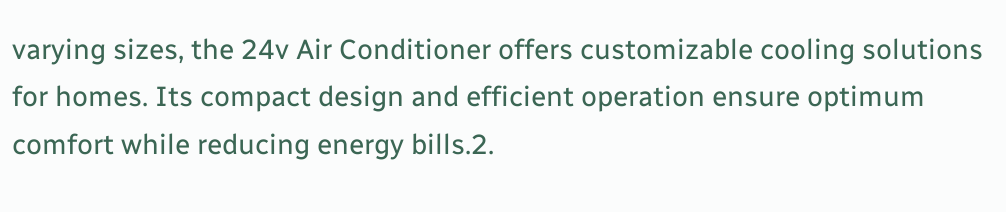varying sizes, the 24v Air Conditioner offers customizable cooling solutions for homes. Its compact design and efficient operation ensure optimum comfort while reducing energy bills.2.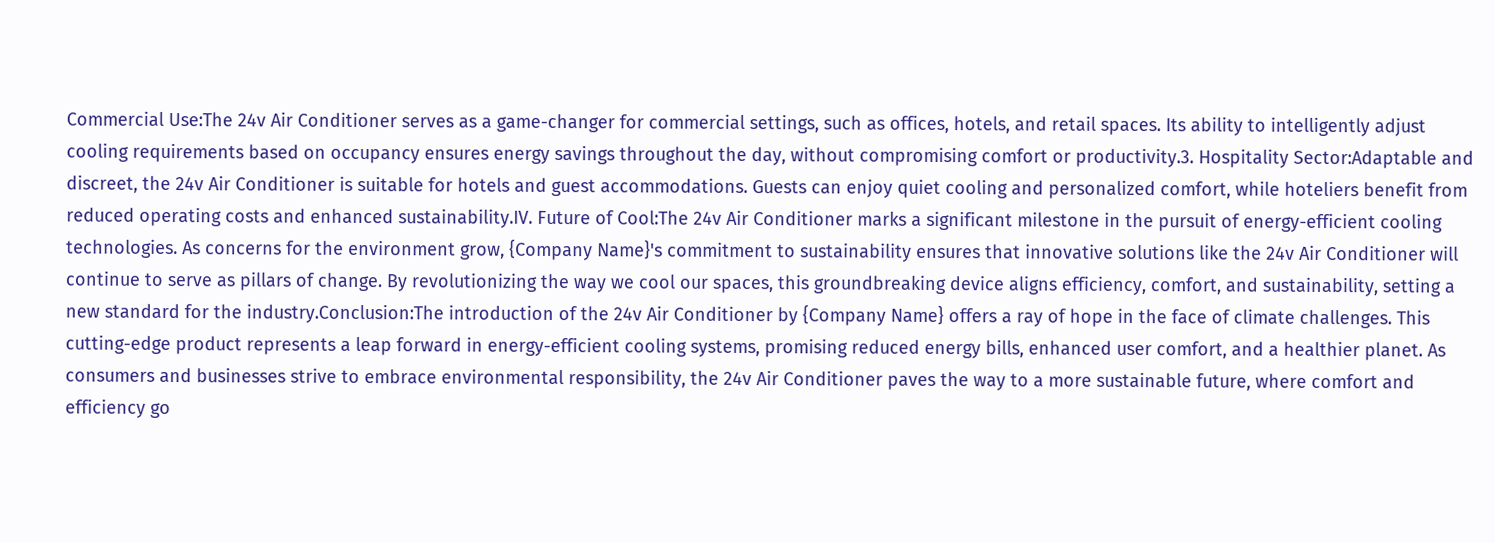Commercial Use:The 24v Air Conditioner serves as a game-changer for commercial settings, such as offices, hotels, and retail spaces. Its ability to intelligently adjust cooling requirements based on occupancy ensures energy savings throughout the day, without compromising comfort or productivity.3. Hospitality Sector:Adaptable and discreet, the 24v Air Conditioner is suitable for hotels and guest accommodations. Guests can enjoy quiet cooling and personalized comfort, while hoteliers benefit from reduced operating costs and enhanced sustainability.IV. Future of Cool:The 24v Air Conditioner marks a significant milestone in the pursuit of energy-efficient cooling technologies. As concerns for the environment grow, {Company Name}'s commitment to sustainability ensures that innovative solutions like the 24v Air Conditioner will continue to serve as pillars of change. By revolutionizing the way we cool our spaces, this groundbreaking device aligns efficiency, comfort, and sustainability, setting a new standard for the industry.Conclusion:The introduction of the 24v Air Conditioner by {Company Name} offers a ray of hope in the face of climate challenges. This cutting-edge product represents a leap forward in energy-efficient cooling systems, promising reduced energy bills, enhanced user comfort, and a healthier planet. As consumers and businesses strive to embrace environmental responsibility, the 24v Air Conditioner paves the way to a more sustainable future, where comfort and efficiency go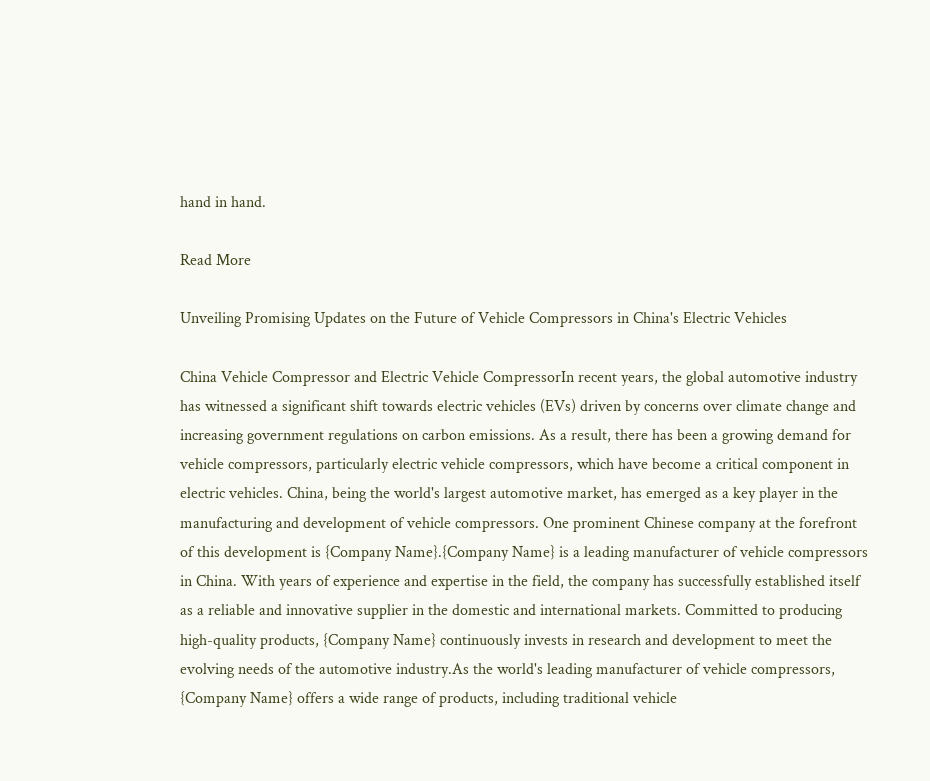hand in hand.

Read More

Unveiling Promising Updates on the Future of Vehicle Compressors in China's Electric Vehicles

China Vehicle Compressor and Electric Vehicle CompressorIn recent years, the global automotive industry has witnessed a significant shift towards electric vehicles (EVs) driven by concerns over climate change and increasing government regulations on carbon emissions. As a result, there has been a growing demand for vehicle compressors, particularly electric vehicle compressors, which have become a critical component in electric vehicles. China, being the world's largest automotive market, has emerged as a key player in the manufacturing and development of vehicle compressors. One prominent Chinese company at the forefront of this development is {Company Name}.{Company Name} is a leading manufacturer of vehicle compressors in China. With years of experience and expertise in the field, the company has successfully established itself as a reliable and innovative supplier in the domestic and international markets. Committed to producing high-quality products, {Company Name} continuously invests in research and development to meet the evolving needs of the automotive industry.As the world's leading manufacturer of vehicle compressors, {Company Name} offers a wide range of products, including traditional vehicle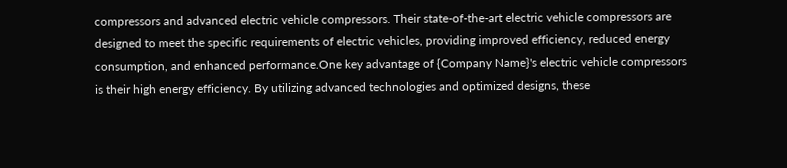compressors and advanced electric vehicle compressors. Their state-of-the-art electric vehicle compressors are designed to meet the specific requirements of electric vehicles, providing improved efficiency, reduced energy consumption, and enhanced performance.One key advantage of {Company Name}'s electric vehicle compressors is their high energy efficiency. By utilizing advanced technologies and optimized designs, these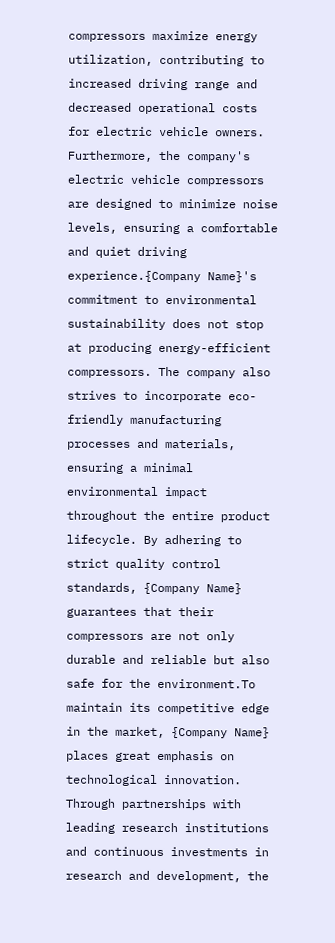compressors maximize energy utilization, contributing to increased driving range and decreased operational costs for electric vehicle owners. Furthermore, the company's electric vehicle compressors are designed to minimize noise levels, ensuring a comfortable and quiet driving experience.{Company Name}'s commitment to environmental sustainability does not stop at producing energy-efficient compressors. The company also strives to incorporate eco-friendly manufacturing processes and materials, ensuring a minimal environmental impact throughout the entire product lifecycle. By adhering to strict quality control standards, {Company Name} guarantees that their compressors are not only durable and reliable but also safe for the environment.To maintain its competitive edge in the market, {Company Name} places great emphasis on technological innovation. Through partnerships with leading research institutions and continuous investments in research and development, the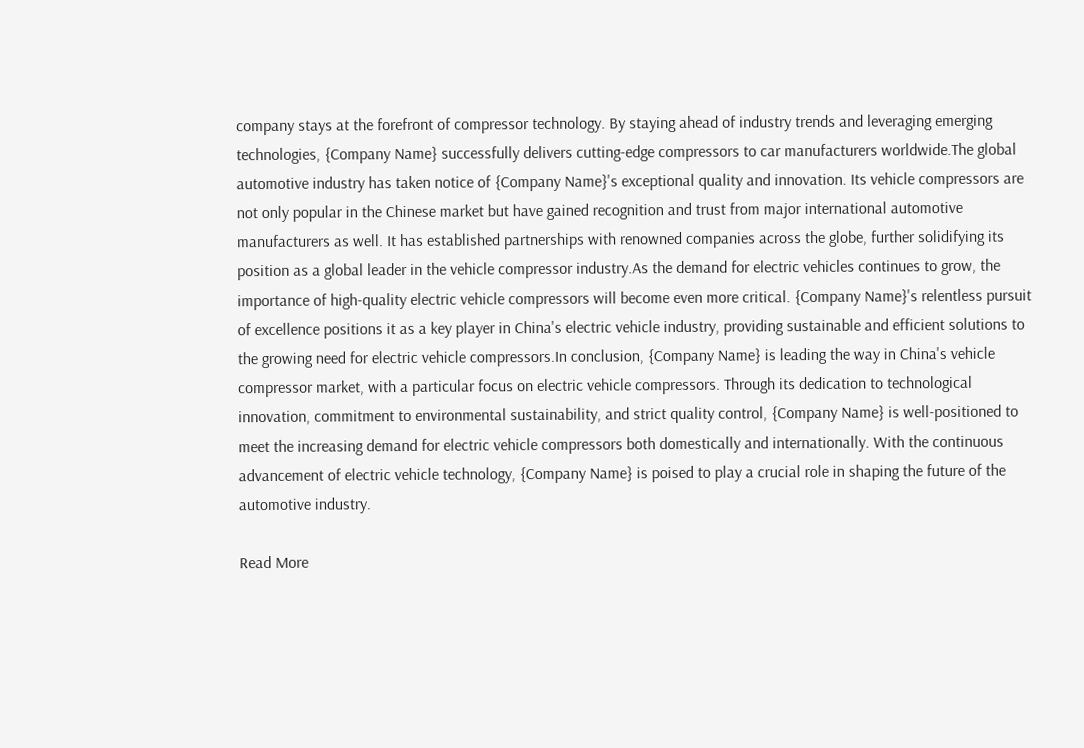company stays at the forefront of compressor technology. By staying ahead of industry trends and leveraging emerging technologies, {Company Name} successfully delivers cutting-edge compressors to car manufacturers worldwide.The global automotive industry has taken notice of {Company Name}'s exceptional quality and innovation. Its vehicle compressors are not only popular in the Chinese market but have gained recognition and trust from major international automotive manufacturers as well. It has established partnerships with renowned companies across the globe, further solidifying its position as a global leader in the vehicle compressor industry.As the demand for electric vehicles continues to grow, the importance of high-quality electric vehicle compressors will become even more critical. {Company Name}'s relentless pursuit of excellence positions it as a key player in China's electric vehicle industry, providing sustainable and efficient solutions to the growing need for electric vehicle compressors.In conclusion, {Company Name} is leading the way in China's vehicle compressor market, with a particular focus on electric vehicle compressors. Through its dedication to technological innovation, commitment to environmental sustainability, and strict quality control, {Company Name} is well-positioned to meet the increasing demand for electric vehicle compressors both domestically and internationally. With the continuous advancement of electric vehicle technology, {Company Name} is poised to play a crucial role in shaping the future of the automotive industry.

Read More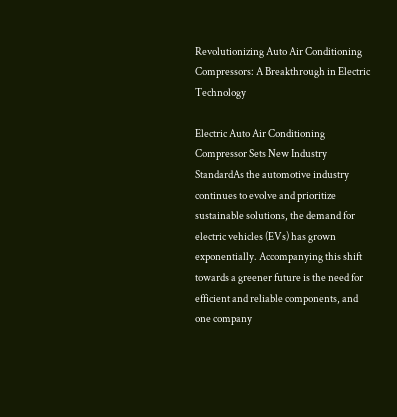Revolutionizing Auto Air Conditioning Compressors: A Breakthrough in Electric Technology

Electric Auto Air Conditioning Compressor Sets New Industry StandardAs the automotive industry continues to evolve and prioritize sustainable solutions, the demand for electric vehicles (EVs) has grown exponentially. Accompanying this shift towards a greener future is the need for efficient and reliable components, and one company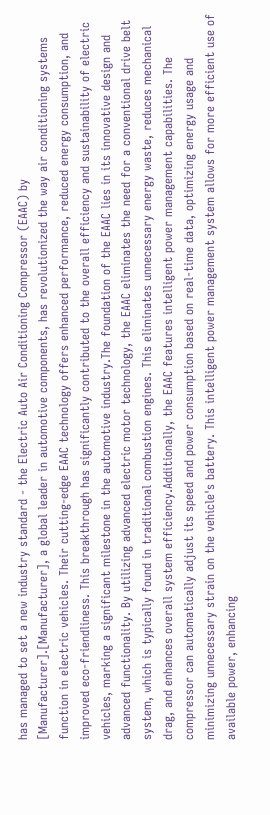has managed to set a new industry standard - the Electric Auto Air Conditioning Compressor (EAAC) by [Manufacturer].[Manufacturer], a global leader in automotive components, has revolutionized the way air conditioning systems function in electric vehicles. Their cutting-edge EAAC technology offers enhanced performance, reduced energy consumption, and improved eco-friendliness. This breakthrough has significantly contributed to the overall efficiency and sustainability of electric vehicles, marking a significant milestone in the automotive industry.The foundation of the EAAC lies in its innovative design and advanced functionality. By utilizing advanced electric motor technology, the EAAC eliminates the need for a conventional drive belt system, which is typically found in traditional combustion engines. This eliminates unnecessary energy waste, reduces mechanical drag, and enhances overall system efficiency.Additionally, the EAAC features intelligent power management capabilities. The compressor can automatically adjust its speed and power consumption based on real-time data, optimizing energy usage and minimizing unnecessary strain on the vehicle's battery. This intelligent power management system allows for more efficient use of available power, enhancing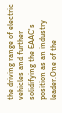the driving range of electric vehicles and further solidifying the EAAC's position as an industry leader.One of the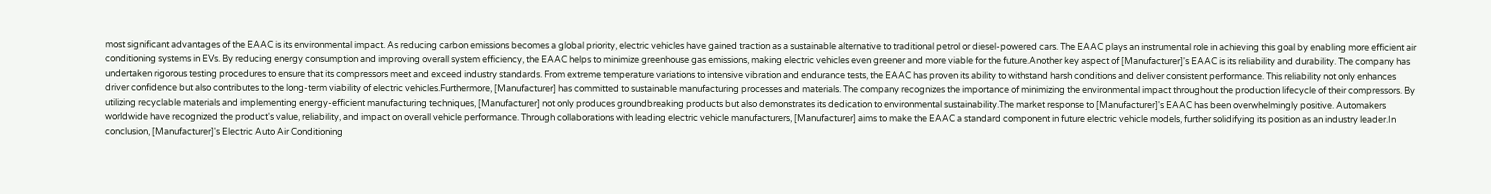most significant advantages of the EAAC is its environmental impact. As reducing carbon emissions becomes a global priority, electric vehicles have gained traction as a sustainable alternative to traditional petrol or diesel-powered cars. The EAAC plays an instrumental role in achieving this goal by enabling more efficient air conditioning systems in EVs. By reducing energy consumption and improving overall system efficiency, the EAAC helps to minimize greenhouse gas emissions, making electric vehicles even greener and more viable for the future.Another key aspect of [Manufacturer]'s EAAC is its reliability and durability. The company has undertaken rigorous testing procedures to ensure that its compressors meet and exceed industry standards. From extreme temperature variations to intensive vibration and endurance tests, the EAAC has proven its ability to withstand harsh conditions and deliver consistent performance. This reliability not only enhances driver confidence but also contributes to the long-term viability of electric vehicles.Furthermore, [Manufacturer] has committed to sustainable manufacturing processes and materials. The company recognizes the importance of minimizing the environmental impact throughout the production lifecycle of their compressors. By utilizing recyclable materials and implementing energy-efficient manufacturing techniques, [Manufacturer] not only produces groundbreaking products but also demonstrates its dedication to environmental sustainability.The market response to [Manufacturer]'s EAAC has been overwhelmingly positive. Automakers worldwide have recognized the product's value, reliability, and impact on overall vehicle performance. Through collaborations with leading electric vehicle manufacturers, [Manufacturer] aims to make the EAAC a standard component in future electric vehicle models, further solidifying its position as an industry leader.In conclusion, [Manufacturer]'s Electric Auto Air Conditioning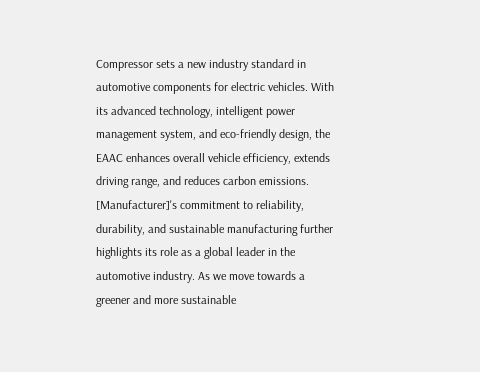Compressor sets a new industry standard in automotive components for electric vehicles. With its advanced technology, intelligent power management system, and eco-friendly design, the EAAC enhances overall vehicle efficiency, extends driving range, and reduces carbon emissions. [Manufacturer]'s commitment to reliability, durability, and sustainable manufacturing further highlights its role as a global leader in the automotive industry. As we move towards a greener and more sustainable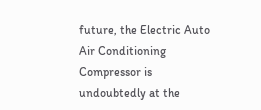future, the Electric Auto Air Conditioning Compressor is undoubtedly at the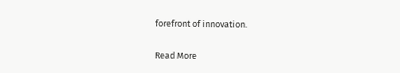forefront of innovation.

Read More